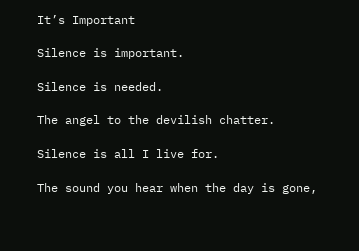It’s Important

Silence is important.

Silence is needed.

The angel to the devilish chatter.

Silence is all I live for.

The sound you hear when the day is gone,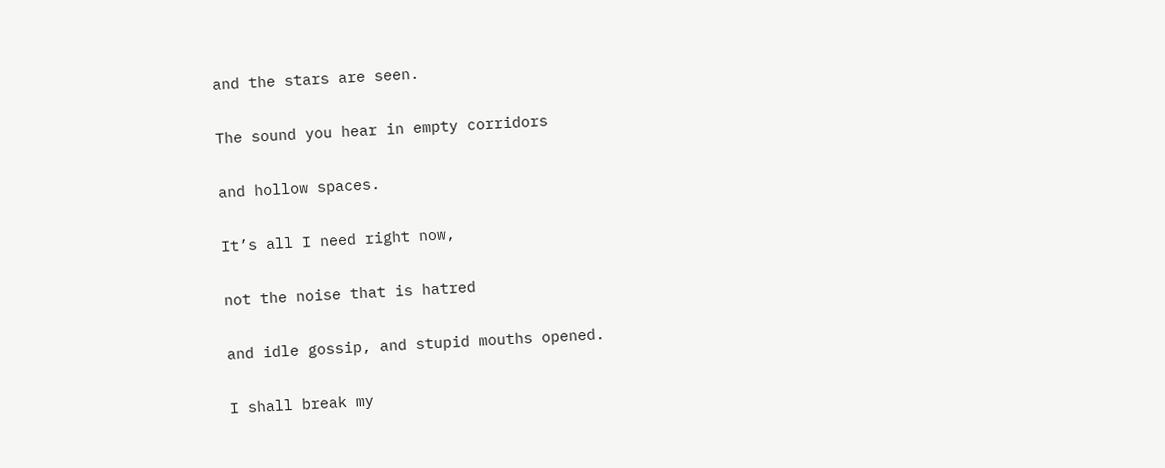and the stars are seen.

The sound you hear in empty corridors

and hollow spaces.

It’s all I need right now,

not the noise that is hatred

and idle gossip, and stupid mouths opened.

I shall break my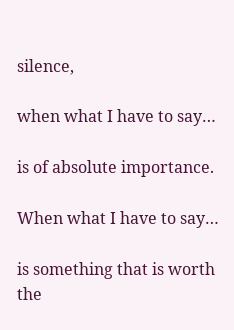silence,

when what I have to say…

is of absolute importance.

When what I have to say…

is something that is worth the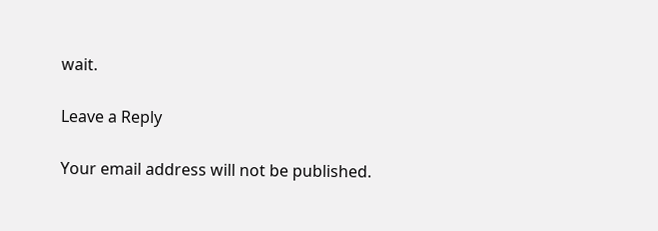wait.

Leave a Reply

Your email address will not be published.